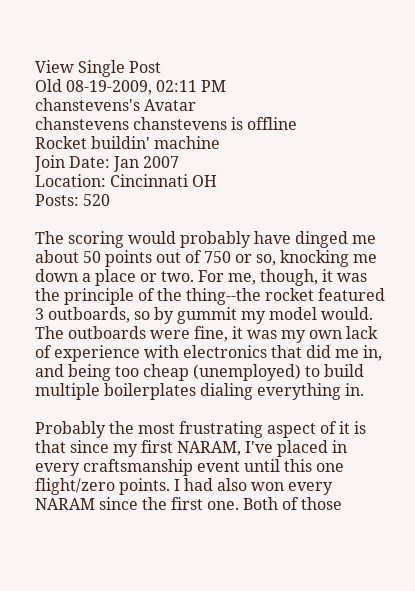View Single Post
Old 08-19-2009, 02:11 PM
chanstevens's Avatar
chanstevens chanstevens is offline
Rocket buildin' machine
Join Date: Jan 2007
Location: Cincinnati OH
Posts: 520

The scoring would probably have dinged me about 50 points out of 750 or so, knocking me down a place or two. For me, though, it was the principle of the thing--the rocket featured 3 outboards, so by gummit my model would. The outboards were fine, it was my own lack of experience with electronics that did me in, and being too cheap (unemployed) to build multiple boilerplates dialing everything in.

Probably the most frustrating aspect of it is that since my first NARAM, I've placed in every craftsmanship event until this one flight/zero points. I had also won every NARAM since the first one. Both of those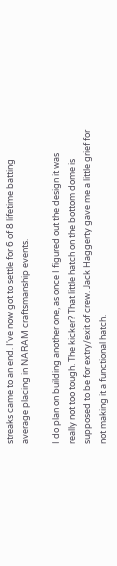streaks came to an end. I've now got to settle for 6 of 8 lifetime batting average placing in NARAM craftsmanship events.

I do plan on building another one, as once I figured out the design it was really not too tough. The kicker? That little hatch on the bottom dome is supposed to be for extry/exit of crew. Jack Haggerty gave me a little grief for not making it a functional hatch.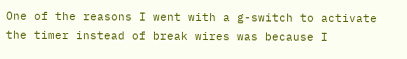One of the reasons I went with a g-switch to activate the timer instead of break wires was because I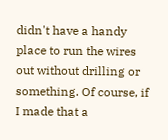didn't have a handy place to run the wires out without drilling or something. Of course, if I made that a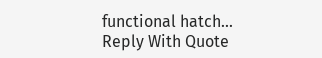functional hatch...
Reply With Quote